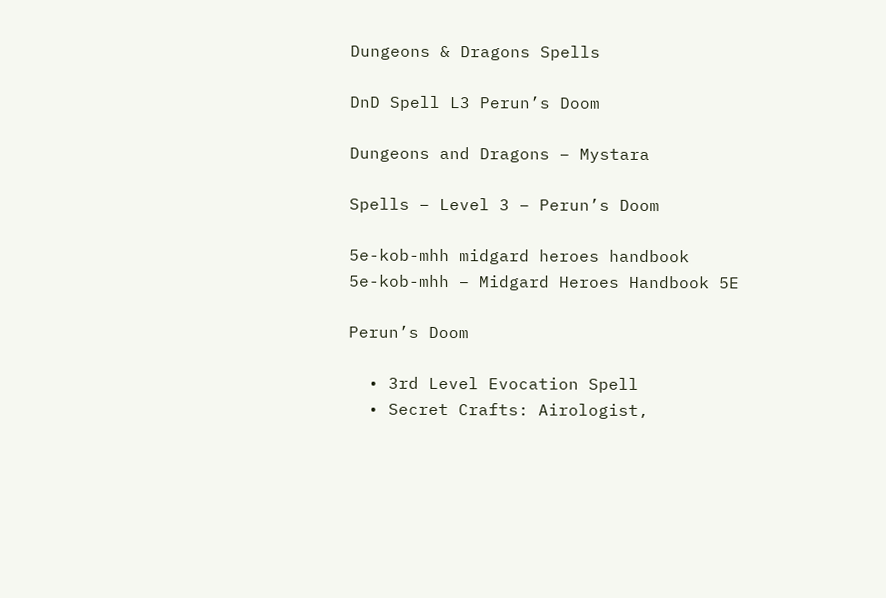Dungeons & Dragons Spells

DnD Spell L3 Perun’s Doom

Dungeons and Dragons – Mystara

Spells – Level 3 – Perun’s Doom

5e-kob-mhh midgard heroes handbook
5e-kob-mhh – Midgard Heroes Handbook 5E

Perun’s Doom

  • 3rd Level Evocation Spell
  • Secret Crafts: Airologist,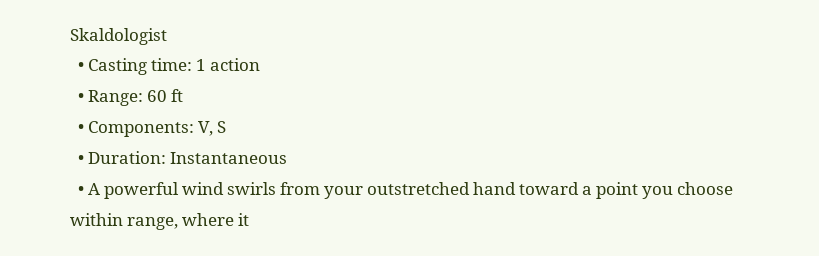Skaldologist
  • Casting time: 1 action
  • Range: 60 ft
  • Components: V, S
  • Duration: Instantaneous
  • A powerful wind swirls from your outstretched hand toward a point you choose within range, where it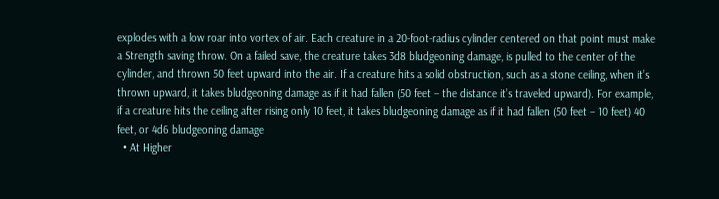explodes with a low roar into vortex of air. Each creature in a 20-foot-radius cylinder centered on that point must make a Strength saving throw. On a failed save, the creature takes 3d8 bludgeoning damage, is pulled to the center of the cylinder, and thrown 50 feet upward into the air. If a creature hits a solid obstruction, such as a stone ceiling, when it’s thrown upward, it takes bludgeoning damage as if it had fallen (50 feet – the distance it’s traveled upward). For example, if a creature hits the ceiling after rising only 10 feet, it takes bludgeoning damage as if it had fallen (50 feet – 10 feet) 40 feet, or 4d6 bludgeoning damage
  • At Higher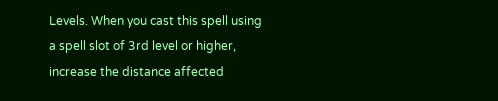Levels. When you cast this spell using a spell slot of 3rd level or higher, increase the distance affected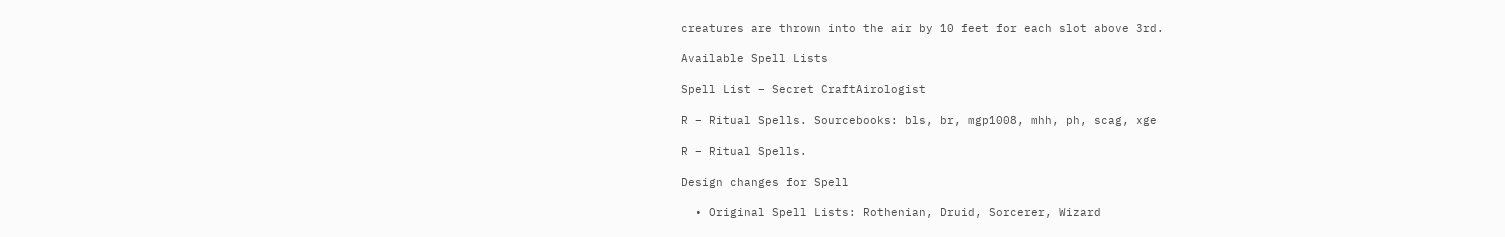creatures are thrown into the air by 10 feet for each slot above 3rd.

Available Spell Lists

Spell List – Secret CraftAirologist

R – Ritual Spells. Sourcebooks: bls, br, mgp1008, mhh, ph, scag, xge

R – Ritual Spells.

Design changes for Spell

  • Original Spell Lists: Rothenian, Druid, Sorcerer, Wizard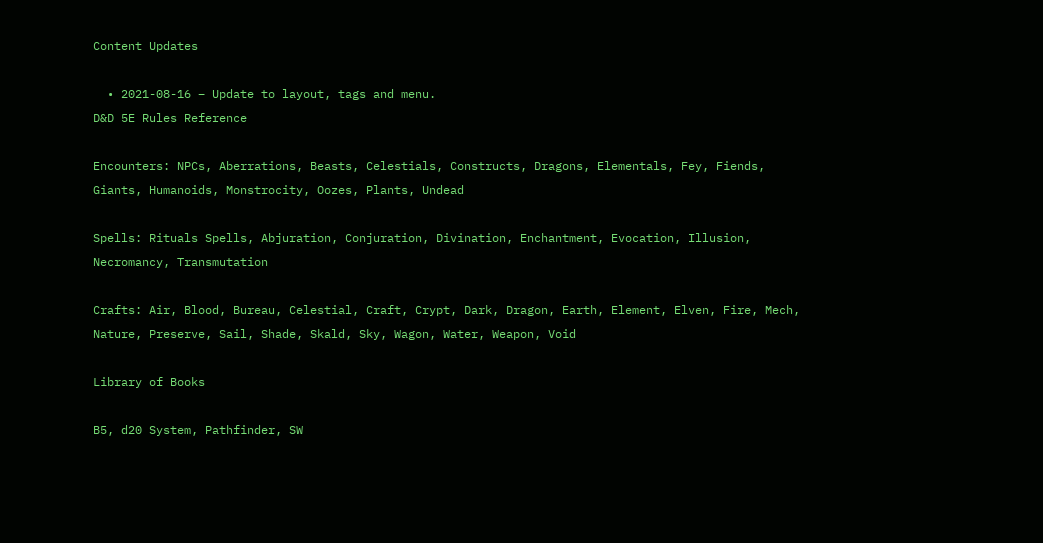Content Updates

  • 2021-08-16 – Update to layout, tags and menu.
D&D 5E Rules Reference

Encounters: NPCs, Aberrations, Beasts, Celestials, Constructs, Dragons, Elementals, Fey, Fiends, Giants, Humanoids, Monstrocity, Oozes, Plants, Undead

Spells: Rituals Spells, Abjuration, Conjuration, Divination, Enchantment, Evocation, Illusion, Necromancy, Transmutation

Crafts: Air, Blood, Bureau, Celestial, Craft, Crypt, Dark, Dragon, Earth, Element, Elven, Fire, Mech, Nature, Preserve, Sail, Shade, Skald, Sky, Wagon, Water, Weapon, Void

Library of Books

B5, d20 System, Pathfinder, SW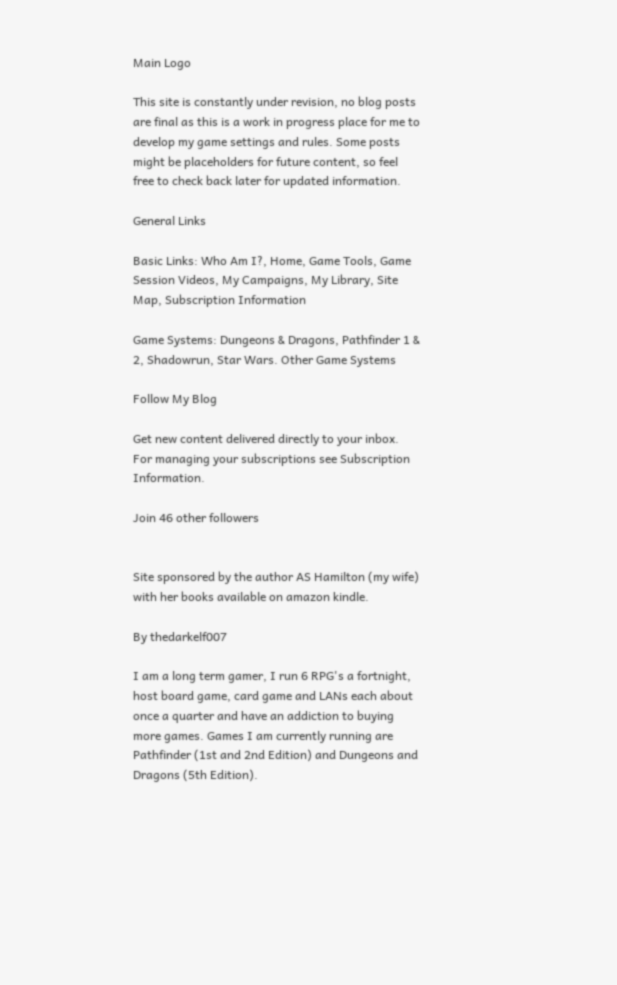Main Logo

This site is constantly under revision, no blog posts are final as this is a work in progress place for me to develop my game settings and rules. Some posts might be placeholders for future content, so feel free to check back later for updated information.

General Links

Basic Links: Who Am I?, Home, Game Tools, Game Session Videos, My Campaigns, My Library, Site Map, Subscription Information

Game Systems: Dungeons & Dragons, Pathfinder 1 & 2, Shadowrun, Star Wars. Other Game Systems

Follow My Blog

Get new content delivered directly to your inbox. For managing your subscriptions see Subscription Information.

Join 46 other followers


Site sponsored by the author AS Hamilton (my wife) with her books available on amazon kindle.

By thedarkelf007

I am a long term gamer, I run 6 RPG's a fortnight, host board game, card game and LANs each about once a quarter and have an addiction to buying more games. Games I am currently running are Pathfinder (1st and 2nd Edition) and Dungeons and Dragons (5th Edition).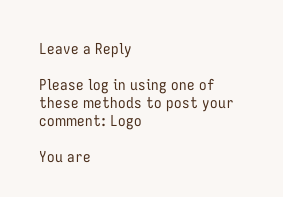Leave a Reply

Please log in using one of these methods to post your comment: Logo

You are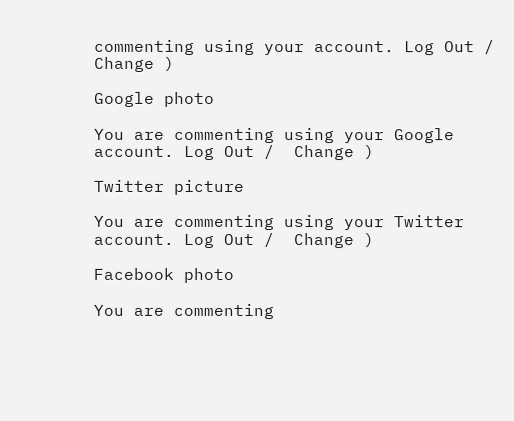commenting using your account. Log Out /  Change )

Google photo

You are commenting using your Google account. Log Out /  Change )

Twitter picture

You are commenting using your Twitter account. Log Out /  Change )

Facebook photo

You are commenting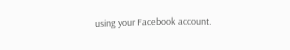using your Facebook account.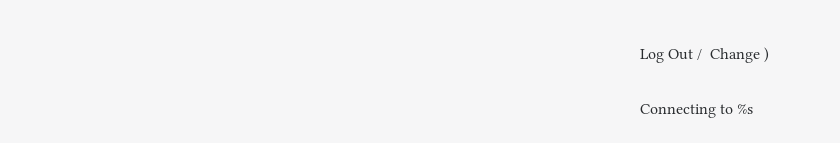Log Out /  Change )

Connecting to %s